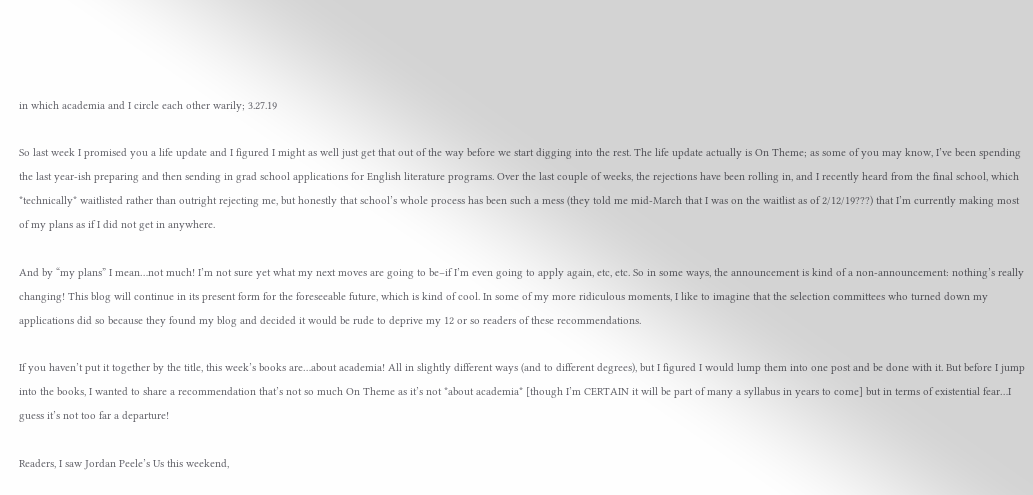in which academia and I circle each other warily; 3.27.19

So last week I promised you a life update and I figured I might as well just get that out of the way before we start digging into the rest. The life update actually is On Theme; as some of you may know, I’ve been spending the last year-ish preparing and then sending in grad school applications for English literature programs. Over the last couple of weeks, the rejections have been rolling in, and I recently heard from the final school, which *technically* waitlisted rather than outright rejecting me, but honestly that school’s whole process has been such a mess (they told me mid-March that I was on the waitlist as of 2/12/19???) that I’m currently making most of my plans as if I did not get in anywhere.

And by “my plans” I mean…not much! I’m not sure yet what my next moves are going to be–if I’m even going to apply again, etc, etc. So in some ways, the announcement is kind of a non-announcement: nothing’s really changing! This blog will continue in its present form for the foreseeable future, which is kind of cool. In some of my more ridiculous moments, I like to imagine that the selection committees who turned down my applications did so because they found my blog and decided it would be rude to deprive my 12 or so readers of these recommendations.

If you haven’t put it together by the title, this week’s books are…about academia! All in slightly different ways (and to different degrees), but I figured I would lump them into one post and be done with it. But before I jump into the books, I wanted to share a recommendation that’s not so much On Theme as it’s not *about academia* [though I’m CERTAIN it will be part of many a syllabus in years to come] but in terms of existential fear…I guess it’s not too far a departure!

Readers, I saw Jordan Peele’s Us this weekend,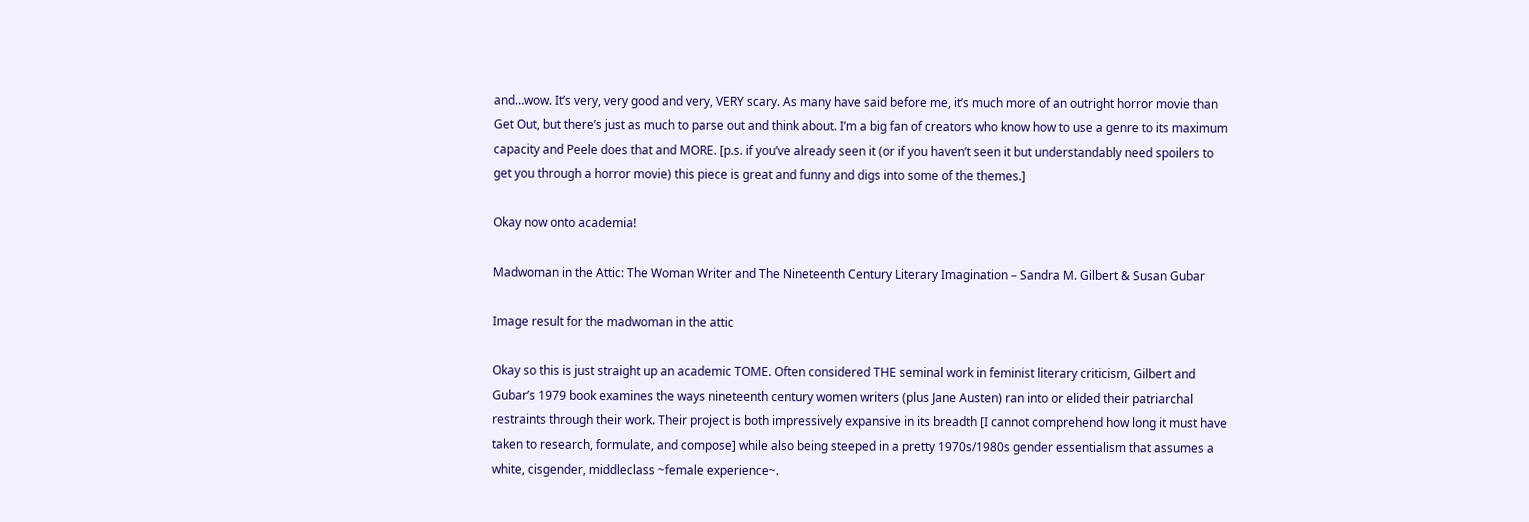and…wow. It’s very, very good and very, VERY scary. As many have said before me, it’s much more of an outright horror movie than Get Out, but there’s just as much to parse out and think about. I’m a big fan of creators who know how to use a genre to its maximum capacity and Peele does that and MORE. [p.s. if you’ve already seen it (or if you haven’t seen it but understandably need spoilers to get you through a horror movie) this piece is great and funny and digs into some of the themes.]

Okay now onto academia!

Madwoman in the Attic: The Woman Writer and The Nineteenth Century Literary Imagination – Sandra M. Gilbert & Susan Gubar

Image result for the madwoman in the attic

Okay so this is just straight up an academic TOME. Often considered THE seminal work in feminist literary criticism, Gilbert and Gubar’s 1979 book examines the ways nineteenth century women writers (plus Jane Austen) ran into or elided their patriarchal restraints through their work. Their project is both impressively expansive in its breadth [I cannot comprehend how long it must have taken to research, formulate, and compose] while also being steeped in a pretty 1970s/1980s gender essentialism that assumes a white, cisgender, middleclass ~female experience~.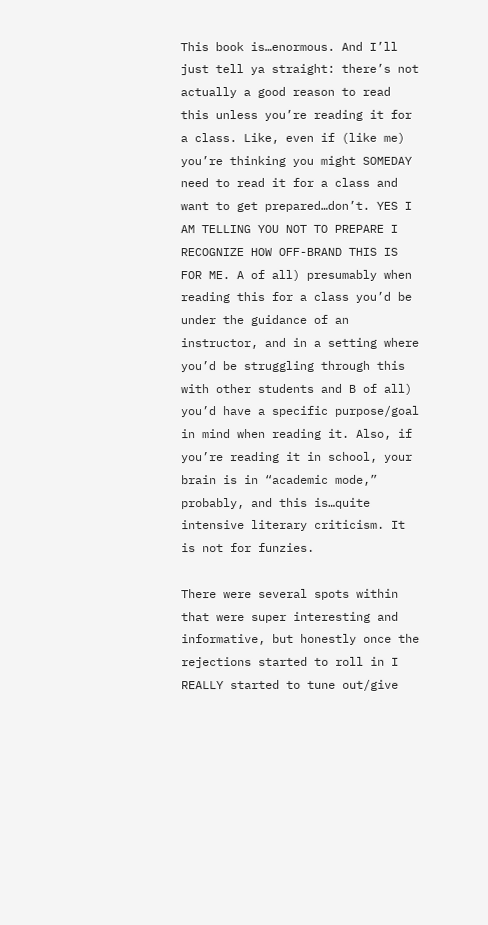This book is…enormous. And I’ll just tell ya straight: there’s not actually a good reason to read this unless you’re reading it for a class. Like, even if (like me) you’re thinking you might SOMEDAY need to read it for a class and want to get prepared…don’t. YES I AM TELLING YOU NOT TO PREPARE I RECOGNIZE HOW OFF-BRAND THIS IS FOR ME. A of all) presumably when reading this for a class you’d be under the guidance of an instructor, and in a setting where you’d be struggling through this with other students and B of all) you’d have a specific purpose/goal in mind when reading it. Also, if you’re reading it in school, your brain is in “academic mode,” probably, and this is…quite intensive literary criticism. It is not for funzies.

There were several spots within that were super interesting and informative, but honestly once the rejections started to roll in I REALLY started to tune out/give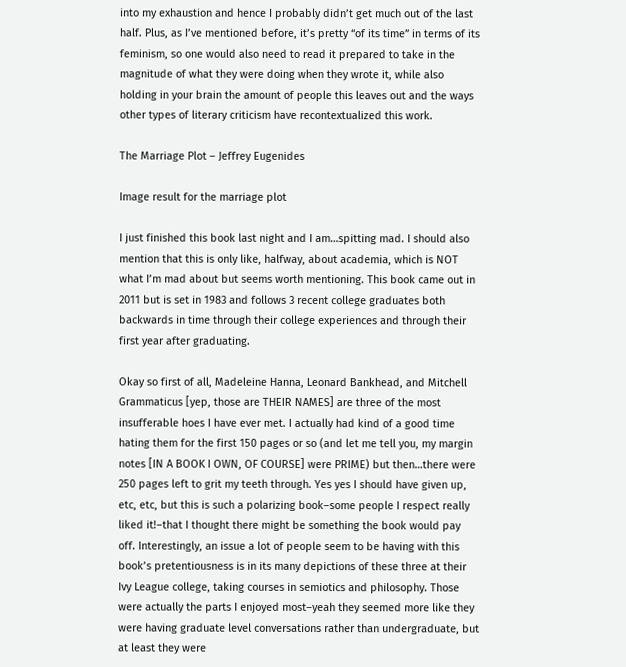into my exhaustion and hence I probably didn’t get much out of the last half. Plus, as I’ve mentioned before, it’s pretty “of its time” in terms of its feminism, so one would also need to read it prepared to take in the magnitude of what they were doing when they wrote it, while also holding in your brain the amount of people this leaves out and the ways other types of literary criticism have recontextualized this work.

The Marriage Plot – Jeffrey Eugenides

Image result for the marriage plot

I just finished this book last night and I am…spitting mad. I should also mention that this is only like, halfway, about academia, which is NOT what I’m mad about but seems worth mentioning. This book came out in 2011 but is set in 1983 and follows 3 recent college graduates both backwards in time through their college experiences and through their first year after graduating.

Okay so first of all, Madeleine Hanna, Leonard Bankhead, and Mitchell Grammaticus [yep, those are THEIR NAMES] are three of the most insufferable hoes I have ever met. I actually had kind of a good time hating them for the first 150 pages or so (and let me tell you, my margin notes [IN A BOOK I OWN, OF COURSE] were PRIME) but then…there were 250 pages left to grit my teeth through. Yes yes I should have given up, etc, etc, but this is such a polarizing book–some people I respect really liked it!–that I thought there might be something the book would pay off. Interestingly, an issue a lot of people seem to be having with this book’s pretentiousness is in its many depictions of these three at their Ivy League college, taking courses in semiotics and philosophy. Those were actually the parts I enjoyed most–yeah they seemed more like they were having graduate level conversations rather than undergraduate, but at least they were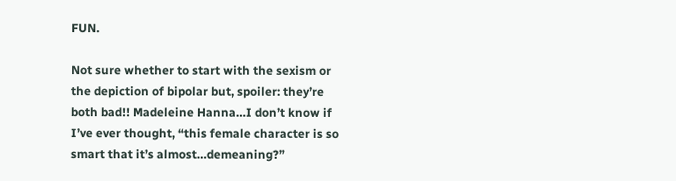FUN.

Not sure whether to start with the sexism or the depiction of bipolar but, spoiler: they’re both bad!! Madeleine Hanna…I don’t know if I’ve ever thought, “this female character is so smart that it’s almost…demeaning?”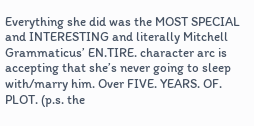Everything she did was the MOST SPECIAL and INTERESTING and literally Mitchell Grammaticus’ EN.TIRE. character arc is accepting that she’s never going to sleep with/marry him. Over FIVE. YEARS. OF. PLOT. (p.s. the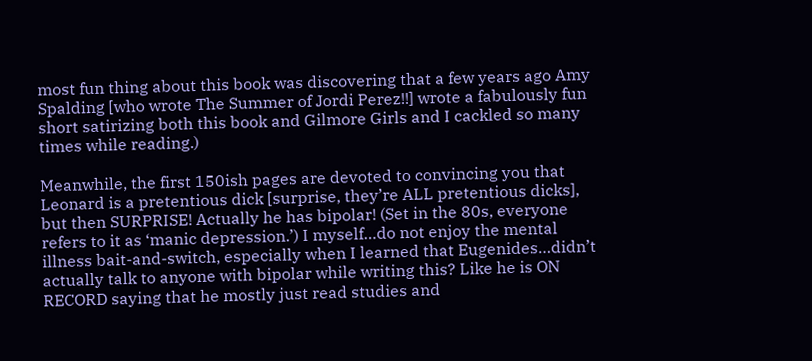most fun thing about this book was discovering that a few years ago Amy Spalding [who wrote The Summer of Jordi Perez!!] wrote a fabulously fun short satirizing both this book and Gilmore Girls and I cackled so many times while reading.)

Meanwhile, the first 150ish pages are devoted to convincing you that Leonard is a pretentious dick [surprise, they’re ALL pretentious dicks], but then SURPRISE! Actually he has bipolar! (Set in the 80s, everyone refers to it as ‘manic depression.’) I myself…do not enjoy the mental illness bait-and-switch, especially when I learned that Eugenides…didn’t actually talk to anyone with bipolar while writing this? Like he is ON RECORD saying that he mostly just read studies and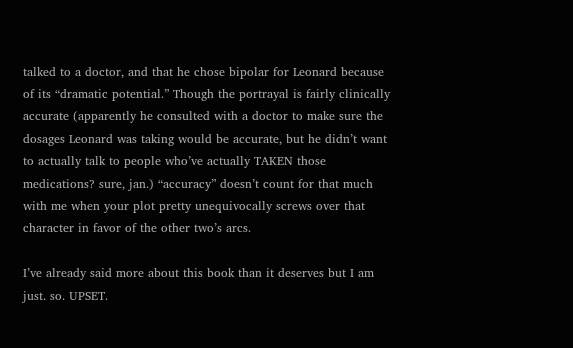talked to a doctor, and that he chose bipolar for Leonard because of its “dramatic potential.” Though the portrayal is fairly clinically accurate (apparently he consulted with a doctor to make sure the dosages Leonard was taking would be accurate, but he didn’t want to actually talk to people who’ve actually TAKEN those medications? sure, jan.) “accuracy” doesn’t count for that much with me when your plot pretty unequivocally screws over that character in favor of the other two’s arcs.

I’ve already said more about this book than it deserves but I am just. so. UPSET.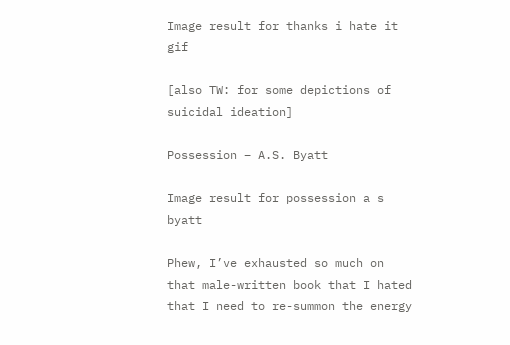Image result for thanks i hate it gif

[also TW: for some depictions of suicidal ideation]

Possession – A.S. Byatt

Image result for possession a s byatt

Phew, I’ve exhausted so much on that male-written book that I hated that I need to re-summon the energy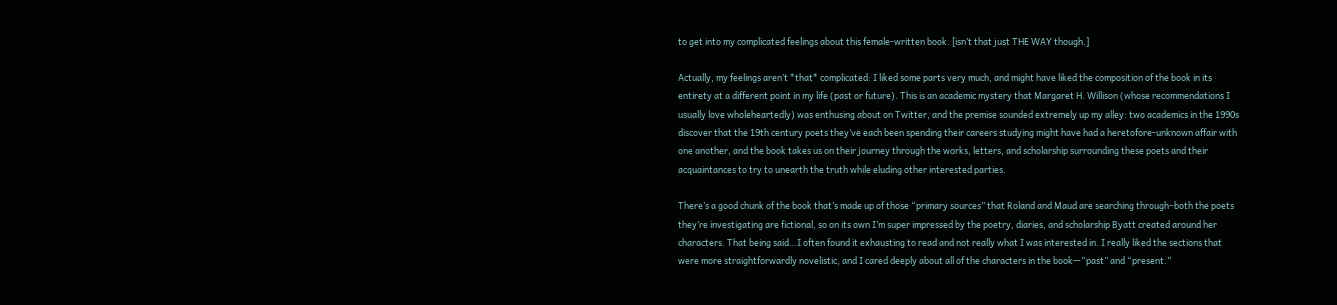to get into my complicated feelings about this female-written book. [isn’t that just THE WAY though.]

Actually, my feelings aren’t *that* complicated: I liked some parts very much, and might have liked the composition of the book in its entirety at a different point in my life (past or future). This is an academic mystery that Margaret H. Willison (whose recommendations I usually love wholeheartedly) was enthusing about on Twitter, and the premise sounded extremely up my alley: two academics in the 1990s discover that the 19th century poets they’ve each been spending their careers studying might have had a heretofore-unknown affair with one another, and the book takes us on their journey through the works, letters, and scholarship surrounding these poets and their acquaintances to try to unearth the truth while eluding other interested parties.

There’s a good chunk of the book that’s made up of those “primary sources” that Roland and Maud are searching through–both the poets they’re investigating are fictional, so on its own I’m super impressed by the poetry, diaries, and scholarship Byatt created around her characters. That being said…I often found it exhausting to read and not really what I was interested in. I really liked the sections that were more straightforwardly novelistic, and I cared deeply about all of the characters in the book—“past” and “present.”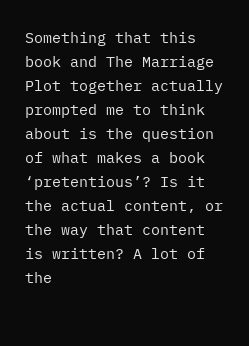Something that this book and The Marriage Plot together actually prompted me to think about is the question of what makes a book ‘pretentious’? Is it the actual content, or the way that content is written? A lot of the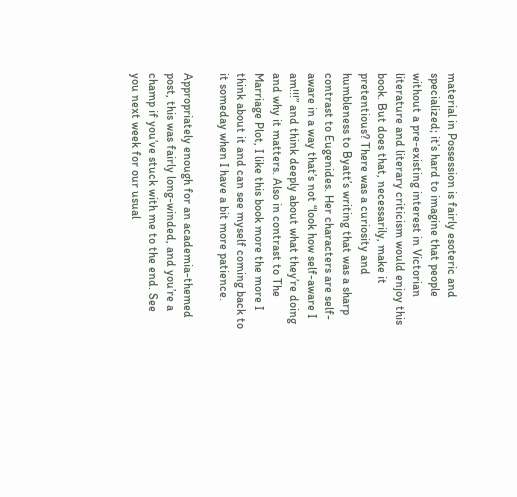material in Possession is fairly esoteric and specialized; it’s hard to imagine that people without a pre-existing interest in Victorian literature and literary criticism would enjoy this book. But does that, necessarily, make it pretentious? There was a curiosity and humbleness to Byatt’s writing that was a sharp contrast to Eugenides. Her characters are self-aware in a way that’s not “look how self-aware I am!!!” and think deeply about what they’re doing and why it matters. Also in contrast to The Marriage Plot, I like this book more the more I think about it and can see myself coming back to it someday when I have a bit more patience.

Appropriately enough for an academia-themed post, this was fairly long-winded, and you’re a champ if you’ve stuck with me to the end. See you next week for our usual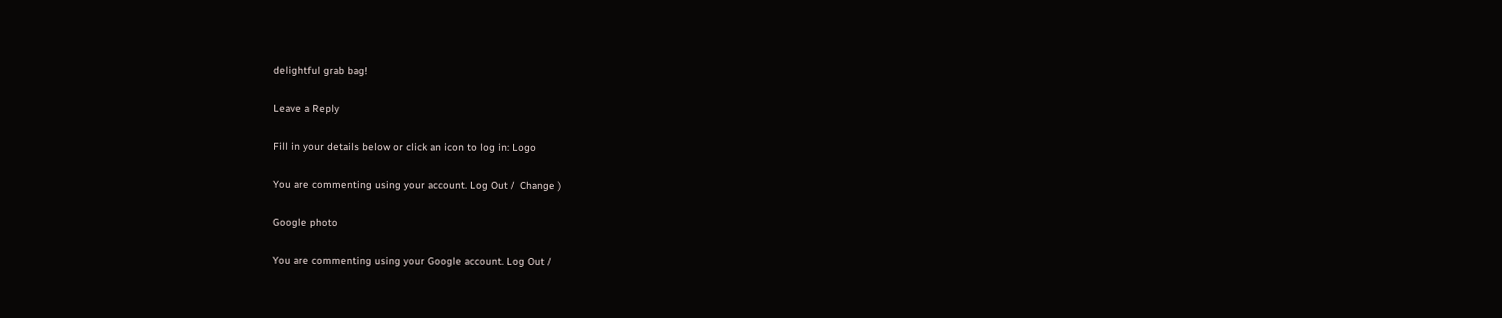delightful grab bag!

Leave a Reply

Fill in your details below or click an icon to log in: Logo

You are commenting using your account. Log Out /  Change )

Google photo

You are commenting using your Google account. Log Out /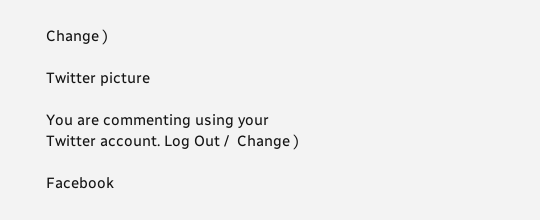Change )

Twitter picture

You are commenting using your Twitter account. Log Out /  Change )

Facebook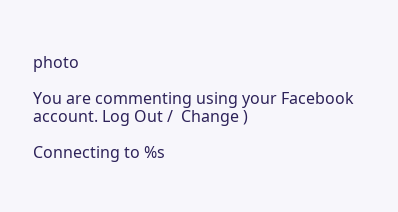photo

You are commenting using your Facebook account. Log Out /  Change )

Connecting to %s